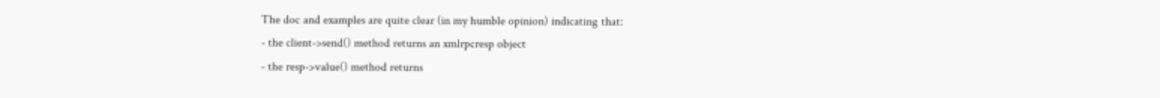The doc and examples are quite clear (in my humble opinion) indicating that:
- the client->send() method returns an xmlrpcresp object
- the resp->value() method returns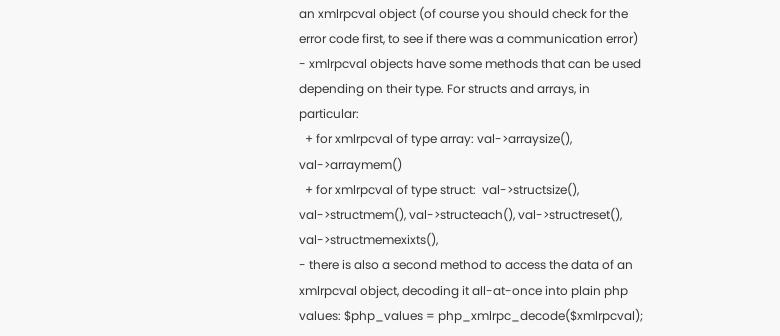an xmlrpcval object (of course you should check for the error code first, to see if there was a communication error)
- xmlrpcval objects have some methods that can be used depending on their type. For structs and arrays, in particular:
  + for xmlrpcval of type array: val->arraysize(), val->arraymem()
  + for xmlrpcval of type struct:  val->structsize(), val->structmem(), val->structeach(), val->structreset(), val->structmemexixts(),
- there is also a second method to access the data of an xmlrpcval object, decoding it all-at-once into plain php values: $php_values = php_xmlrpc_decode($xmlrpcval);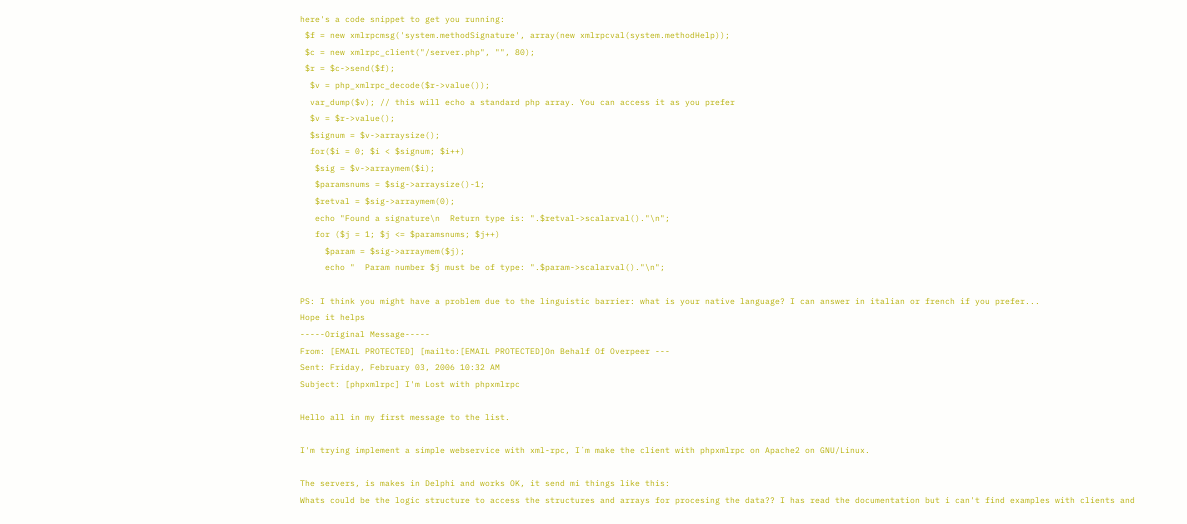here's a code snippet to get you running:
 $f = new xmlrpcmsg('system.methodSignature', array(new xmlrpcval(system.methodHelp));
 $c = new xmlrpc_client("/server.php", "", 80);
 $r = $c->send($f);
  $v = php_xmlrpc_decode($r->value());
  var_dump($v); // this will echo a standard php array. You can access it as you prefer
  $v = $r->value();
  $signum = $v->arraysize();
  for($i = 0; $i < $signum; $i++)
   $sig = $v->arraymem($i);
   $paramsnums = $sig->arraysize()-1;
   $retval = $sig->arraymem(0);
   echo "Found a signature\n  Return type is: ".$retval->scalarval()."\n";
   for ($j = 1; $j <= $paramsnums; $j++)
     $param = $sig->arraymem($j);
     echo "  Param number $j must be of type: ".$param->scalarval()."\n";

PS: I think you might have a problem due to the linguistic barrier: what is your native language? I can answer in italian or french if you prefer...
Hope it helps
-----Original Message-----
From: [EMAIL PROTECTED] [mailto:[EMAIL PROTECTED]On Behalf Of Overpeer ---
Sent: Friday, February 03, 2006 10:32 AM
Subject: [phpxmlrpc] I'm Lost with phpxmlrpc

Hello all in my first message to the list.

I'm trying implement a simple webservice with xml-rpc, I´m make the client with phpxmlrpc on Apache2 on GNU/Linux.

The servers, is makes in Delphi and works OK, it send mi things like this:
Whats could be the logic structure to access the structures and arrays for procesing the data?? I has read the documentation but i can't find examples with clients and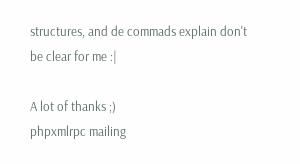structures, and de commads explain don't be clear for me :|

A lot of thanks ;)
phpxmlrpc mailing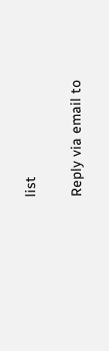list

Reply via email to